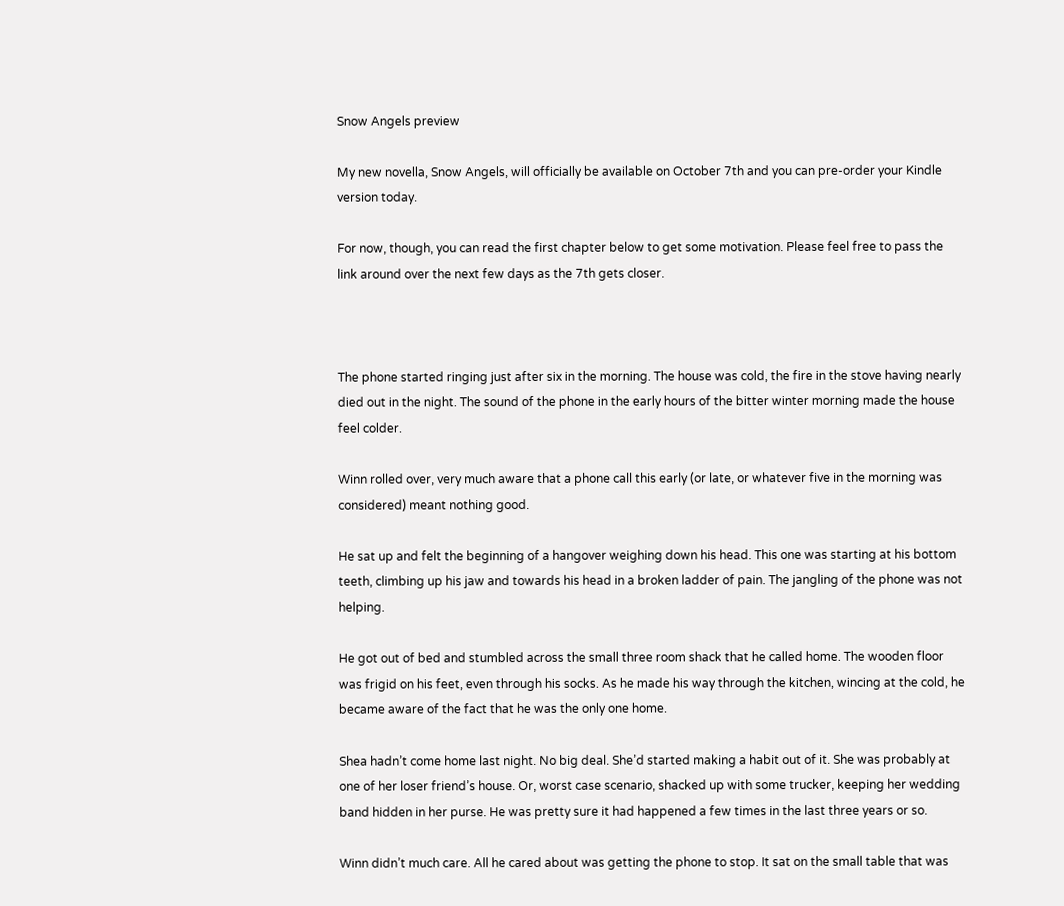Snow Angels preview

My new novella, Snow Angels, will officially be available on October 7th and you can pre-order your Kindle version today.

For now, though, you can read the first chapter below to get some motivation. Please feel free to pass the link around over the next few days as the 7th gets closer.



The phone started ringing just after six in the morning. The house was cold, the fire in the stove having nearly died out in the night. The sound of the phone in the early hours of the bitter winter morning made the house feel colder.

Winn rolled over, very much aware that a phone call this early (or late, or whatever five in the morning was considered) meant nothing good.

He sat up and felt the beginning of a hangover weighing down his head. This one was starting at his bottom teeth, climbing up his jaw and towards his head in a broken ladder of pain. The jangling of the phone was not helping.

He got out of bed and stumbled across the small three room shack that he called home. The wooden floor was frigid on his feet, even through his socks. As he made his way through the kitchen, wincing at the cold, he became aware of the fact that he was the only one home.

Shea hadn’t come home last night. No big deal. She’d started making a habit out of it. She was probably at one of her loser friend’s house. Or, worst case scenario, shacked up with some trucker, keeping her wedding band hidden in her purse. He was pretty sure it had happened a few times in the last three years or so.

Winn didn’t much care. All he cared about was getting the phone to stop. It sat on the small table that was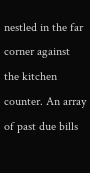nestled in the far corner against the kitchen counter. An array of past due bills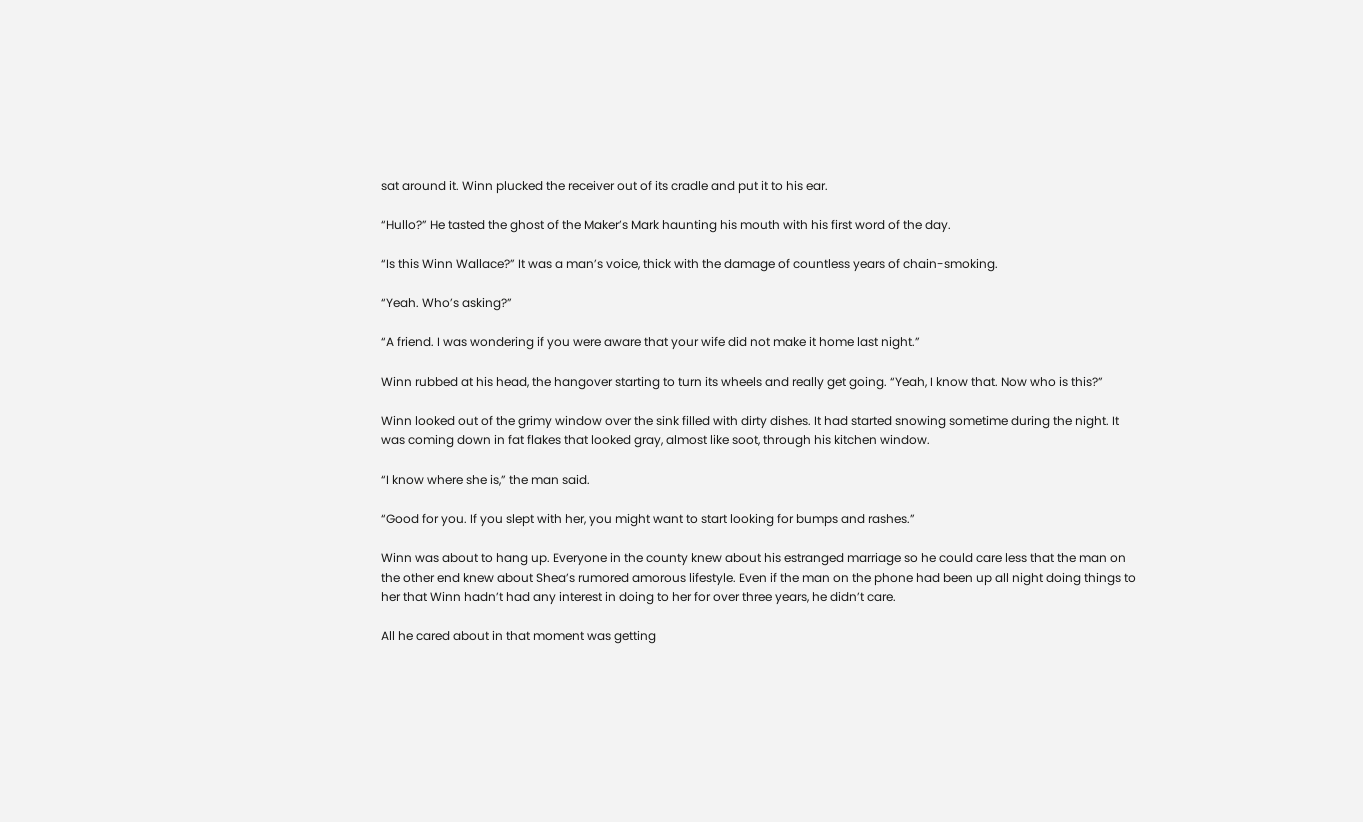sat around it. Winn plucked the receiver out of its cradle and put it to his ear.

“Hullo?” He tasted the ghost of the Maker’s Mark haunting his mouth with his first word of the day.

“Is this Winn Wallace?” It was a man’s voice, thick with the damage of countless years of chain-smoking.

“Yeah. Who’s asking?”

“A friend. I was wondering if you were aware that your wife did not make it home last night.”

Winn rubbed at his head, the hangover starting to turn its wheels and really get going. “Yeah, I know that. Now who is this?”

Winn looked out of the grimy window over the sink filled with dirty dishes. It had started snowing sometime during the night. It was coming down in fat flakes that looked gray, almost like soot, through his kitchen window.

“I know where she is,” the man said.

“Good for you. If you slept with her, you might want to start looking for bumps and rashes.”

Winn was about to hang up. Everyone in the county knew about his estranged marriage so he could care less that the man on the other end knew about Shea’s rumored amorous lifestyle. Even if the man on the phone had been up all night doing things to her that Winn hadn’t had any interest in doing to her for over three years, he didn’t care.

All he cared about in that moment was getting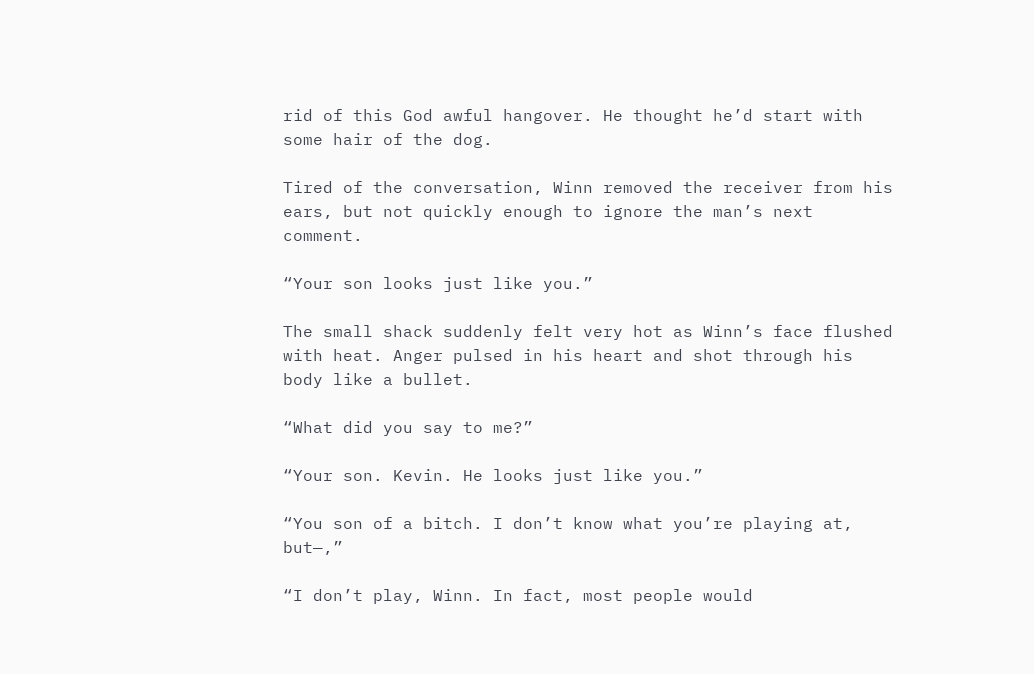rid of this God awful hangover. He thought he’d start with some hair of the dog.

Tired of the conversation, Winn removed the receiver from his ears, but not quickly enough to ignore the man’s next comment.

“Your son looks just like you.”

The small shack suddenly felt very hot as Winn’s face flushed with heat. Anger pulsed in his heart and shot through his body like a bullet.

“What did you say to me?”

“Your son. Kevin. He looks just like you.”

“You son of a bitch. I don’t know what you’re playing at, but—,”

“I don’t play, Winn. In fact, most people would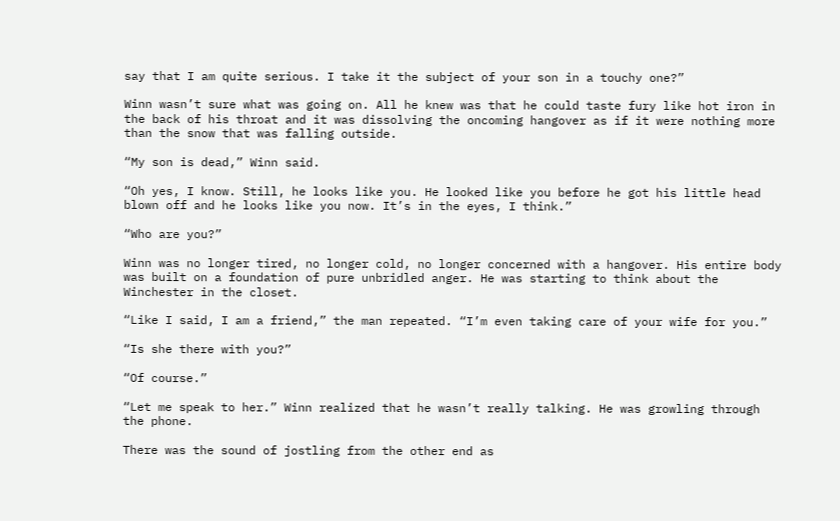say that I am quite serious. I take it the subject of your son in a touchy one?”

Winn wasn’t sure what was going on. All he knew was that he could taste fury like hot iron in the back of his throat and it was dissolving the oncoming hangover as if it were nothing more than the snow that was falling outside.

“My son is dead,” Winn said.

“Oh yes, I know. Still, he looks like you. He looked like you before he got his little head blown off and he looks like you now. It’s in the eyes, I think.”

“Who are you?”

Winn was no longer tired, no longer cold, no longer concerned with a hangover. His entire body was built on a foundation of pure unbridled anger. He was starting to think about the Winchester in the closet.

“Like I said, I am a friend,” the man repeated. “I’m even taking care of your wife for you.”

“Is she there with you?”

“Of course.”

“Let me speak to her.” Winn realized that he wasn’t really talking. He was growling through the phone.

There was the sound of jostling from the other end as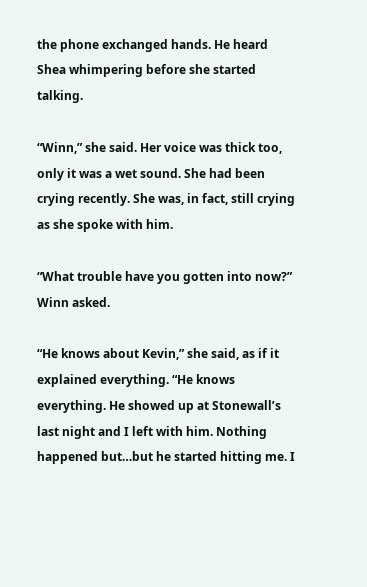the phone exchanged hands. He heard Shea whimpering before she started talking.

“Winn,” she said. Her voice was thick too, only it was a wet sound. She had been crying recently. She was, in fact, still crying as she spoke with him.

“What trouble have you gotten into now?” Winn asked.

“He knows about Kevin,” she said, as if it explained everything. “He knows everything. He showed up at Stonewall’s last night and I left with him. Nothing happened but…but he started hitting me. I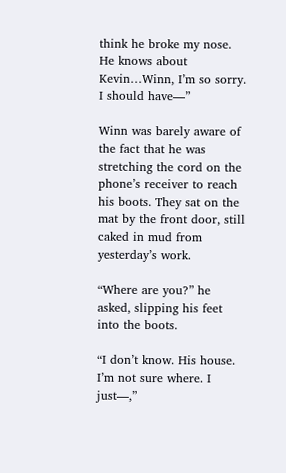think he broke my nose. He knows about Kevin…Winn, I’m so sorry. I should have—”

Winn was barely aware of the fact that he was stretching the cord on the phone’s receiver to reach his boots. They sat on the mat by the front door, still caked in mud from yesterday’s work.

“Where are you?” he asked, slipping his feet into the boots.

“I don’t know. His house. I’m not sure where. I just—,”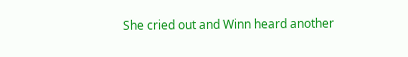She cried out and Winn heard another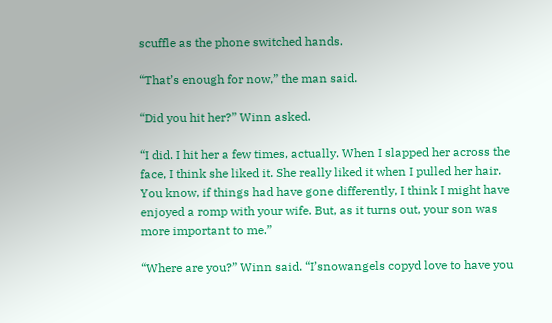scuffle as the phone switched hands.

“That’s enough for now,” the man said.

“Did you hit her?” Winn asked.

“I did. I hit her a few times, actually. When I slapped her across the face, I think she liked it. She really liked it when I pulled her hair. You know, if things had have gone differently, I think I might have enjoyed a romp with your wife. But, as it turns out, your son was more important to me.”

“Where are you?” Winn said. “I’snowangels copyd love to have you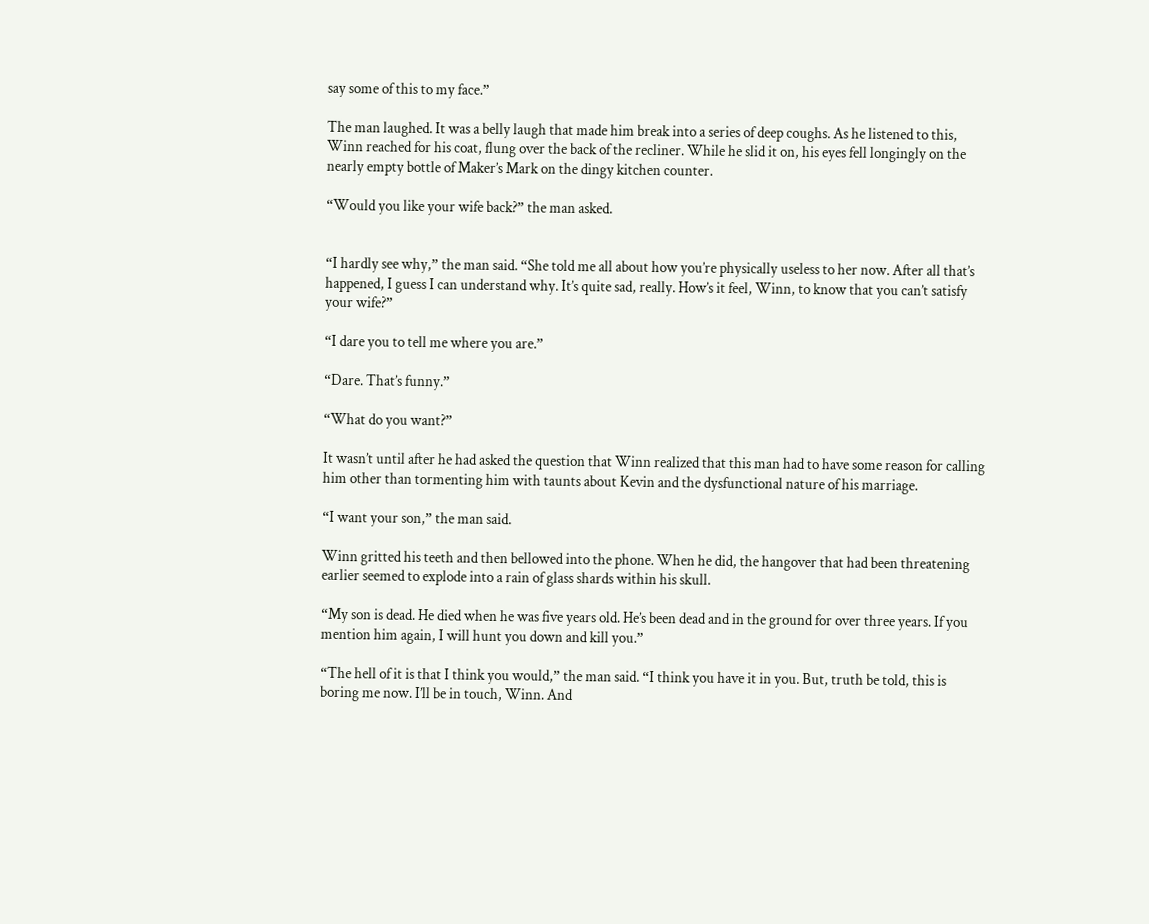say some of this to my face.”

The man laughed. It was a belly laugh that made him break into a series of deep coughs. As he listened to this, Winn reached for his coat, flung over the back of the recliner. While he slid it on, his eyes fell longingly on the nearly empty bottle of Maker’s Mark on the dingy kitchen counter.

“Would you like your wife back?” the man asked.


“I hardly see why,” the man said. “She told me all about how you’re physically useless to her now. After all that’s happened, I guess I can understand why. It’s quite sad, really. How’s it feel, Winn, to know that you can’t satisfy your wife?”

“I dare you to tell me where you are.”

“Dare. That’s funny.”

“What do you want?”

It wasn’t until after he had asked the question that Winn realized that this man had to have some reason for calling him other than tormenting him with taunts about Kevin and the dysfunctional nature of his marriage.

“I want your son,” the man said.

Winn gritted his teeth and then bellowed into the phone. When he did, the hangover that had been threatening earlier seemed to explode into a rain of glass shards within his skull.

“My son is dead. He died when he was five years old. He’s been dead and in the ground for over three years. If you mention him again, I will hunt you down and kill you.”

“The hell of it is that I think you would,” the man said. “I think you have it in you. But, truth be told, this is boring me now. I’ll be in touch, Winn. And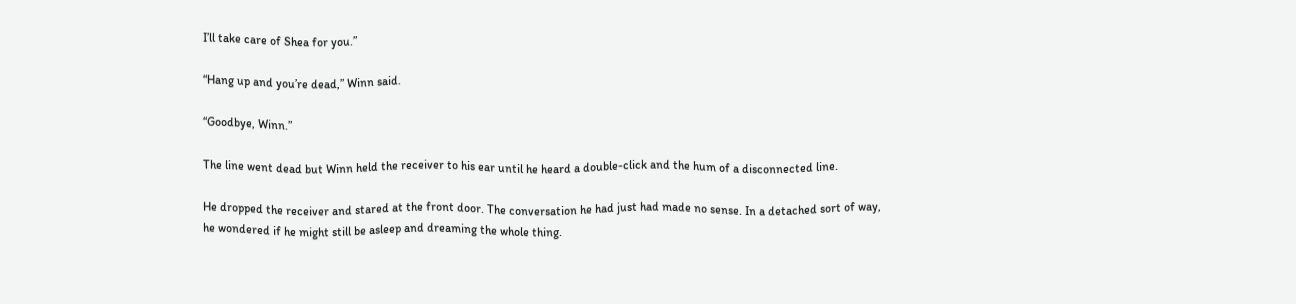I’ll take care of Shea for you.”

“Hang up and you’re dead,” Winn said.

“Goodbye, Winn.”

The line went dead but Winn held the receiver to his ear until he heard a double-click and the hum of a disconnected line.

He dropped the receiver and stared at the front door. The conversation he had just had made no sense. In a detached sort of way, he wondered if he might still be asleep and dreaming the whole thing.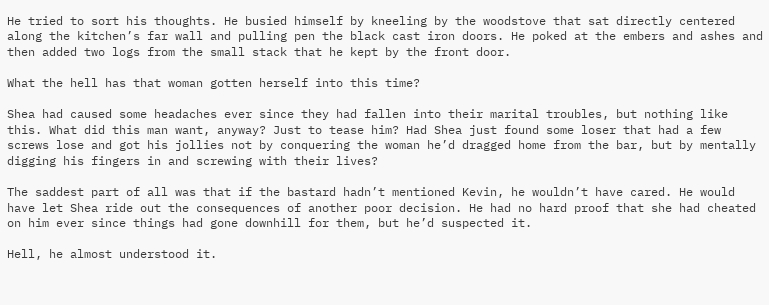He tried to sort his thoughts. He busied himself by kneeling by the woodstove that sat directly centered along the kitchen’s far wall and pulling pen the black cast iron doors. He poked at the embers and ashes and then added two logs from the small stack that he kept by the front door.

What the hell has that woman gotten herself into this time?

Shea had caused some headaches ever since they had fallen into their marital troubles, but nothing like this. What did this man want, anyway? Just to tease him? Had Shea just found some loser that had a few screws lose and got his jollies not by conquering the woman he’d dragged home from the bar, but by mentally digging his fingers in and screwing with their lives?

The saddest part of all was that if the bastard hadn’t mentioned Kevin, he wouldn’t have cared. He would have let Shea ride out the consequences of another poor decision. He had no hard proof that she had cheated on him ever since things had gone downhill for them, but he’d suspected it.

Hell, he almost understood it.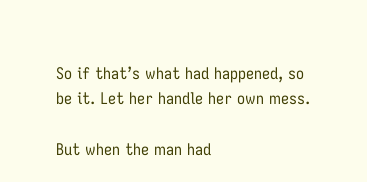So if that’s what had happened, so be it. Let her handle her own mess.

But when the man had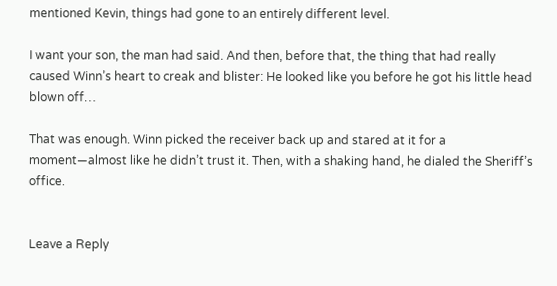mentioned Kevin, things had gone to an entirely different level.

I want your son, the man had said. And then, before that, the thing that had really caused Winn’s heart to creak and blister: He looked like you before he got his little head blown off…

That was enough. Winn picked the receiver back up and stared at it for a moment—almost like he didn’t trust it. Then, with a shaking hand, he dialed the Sheriff’s office.


Leave a Reply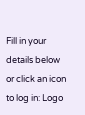Fill in your details below or click an icon to log in: Logo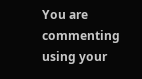You are commenting using your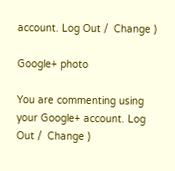account. Log Out /  Change )

Google+ photo

You are commenting using your Google+ account. Log Out /  Change )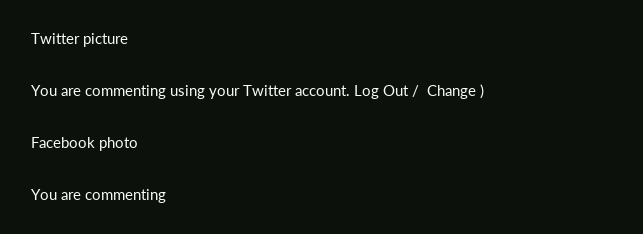Twitter picture

You are commenting using your Twitter account. Log Out /  Change )

Facebook photo

You are commenting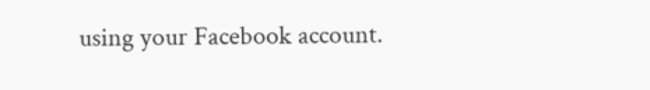using your Facebook account.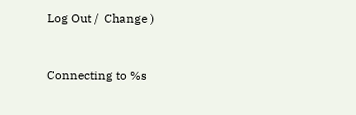Log Out /  Change )


Connecting to %s